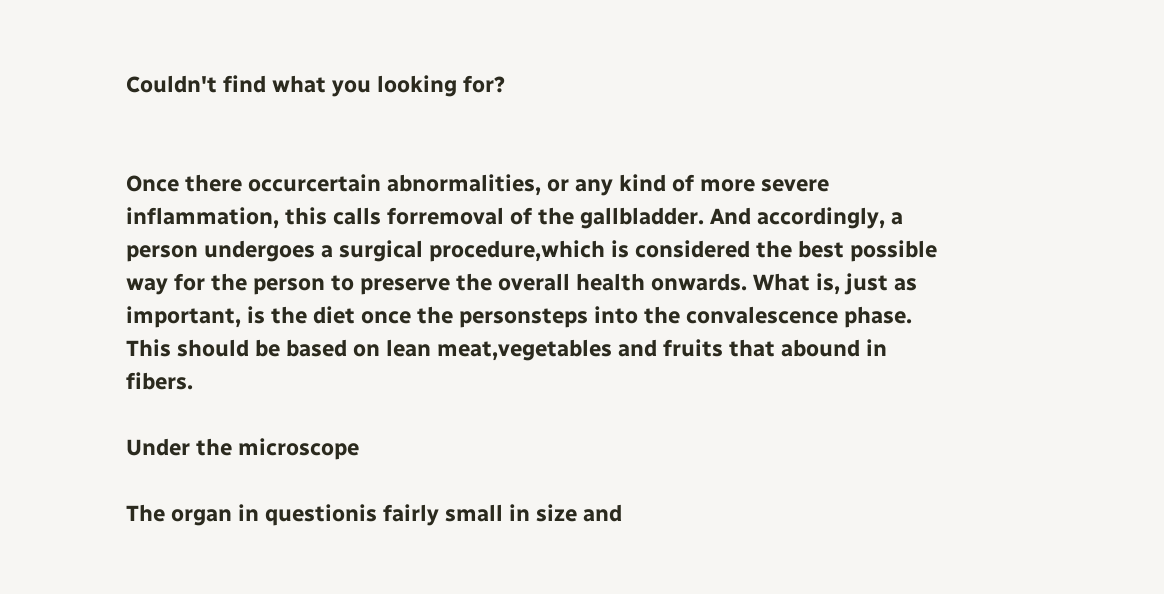Couldn't find what you looking for?


Once there occurcertain abnormalities, or any kind of more severe inflammation, this calls forremoval of the gallbladder. And accordingly, a person undergoes a surgical procedure,which is considered the best possible way for the person to preserve the overall health onwards. What is, just as important, is the diet once the personsteps into the convalescence phase. This should be based on lean meat,vegetables and fruits that abound in fibers.

Under the microscope

The organ in questionis fairly small in size and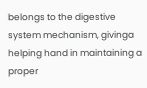belongs to the digestive system mechanism, givinga helping hand in maintaining a proper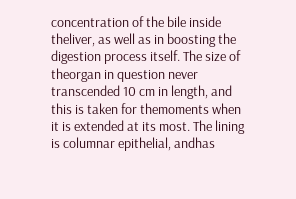concentration of the bile inside theliver, as well as in boosting the digestion process itself. The size of theorgan in question never transcended 10 cm in length, and this is taken for themoments when it is extended at its most. The lining is columnar epithelial, andhas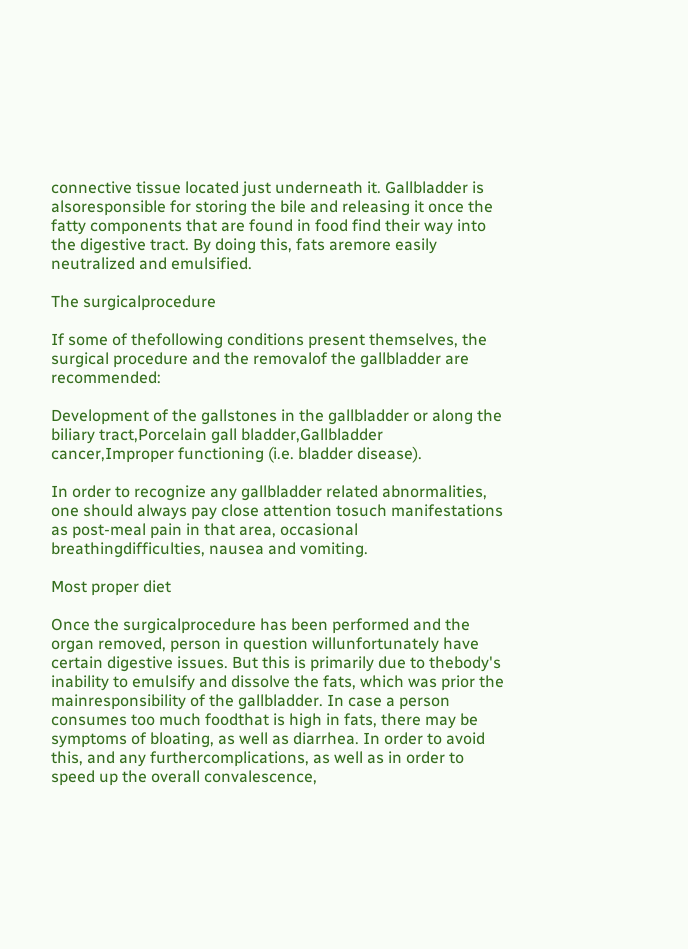connective tissue located just underneath it. Gallbladder is alsoresponsible for storing the bile and releasing it once the fatty components that are found in food find their way into the digestive tract. By doing this, fats aremore easily neutralized and emulsified.

The surgicalprocedure

If some of thefollowing conditions present themselves, the surgical procedure and the removalof the gallbladder are recommended:

Development of the gallstones in the gallbladder or along the biliary tract,Porcelain gall bladder,Gallbladder cancer,Improper functioning (i.e. bladder disease).

In order to recognize any gallbladder related abnormalities, one should always pay close attention tosuch manifestations as post-meal pain in that area, occasional breathingdifficulties, nausea and vomiting.

Most proper diet

Once the surgicalprocedure has been performed and the organ removed, person in question willunfortunately have certain digestive issues. But this is primarily due to thebody's inability to emulsify and dissolve the fats, which was prior the mainresponsibility of the gallbladder. In case a person consumes too much foodthat is high in fats, there may be symptoms of bloating, as well as diarrhea. In order to avoid this, and any furthercomplications, as well as in order to speed up the overall convalescence,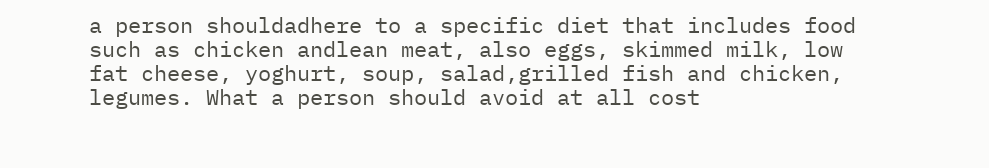a person shouldadhere to a specific diet that includes food such as chicken andlean meat, also eggs, skimmed milk, low fat cheese, yoghurt, soup, salad,grilled fish and chicken, legumes. What a person should avoid at all cost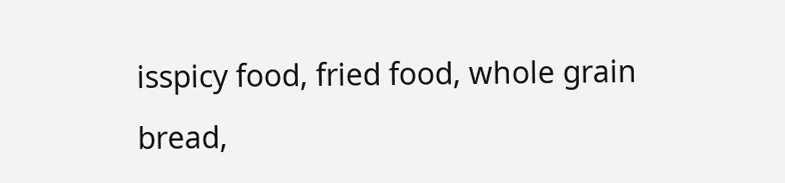isspicy food, fried food, whole grain bread,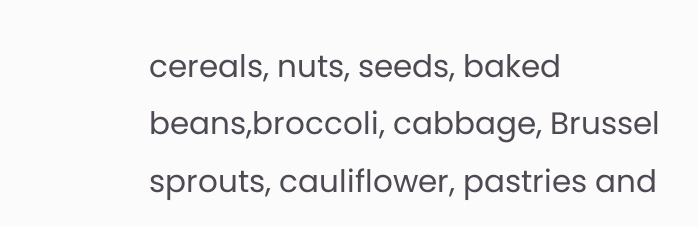cereals, nuts, seeds, baked beans,broccoli, cabbage, Brussel sprouts, cauliflower, pastries and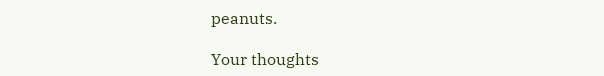peanuts.

Your thoughts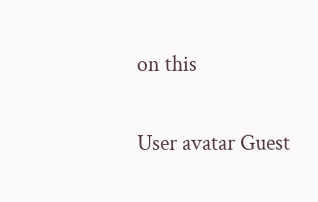on this

User avatar Guest